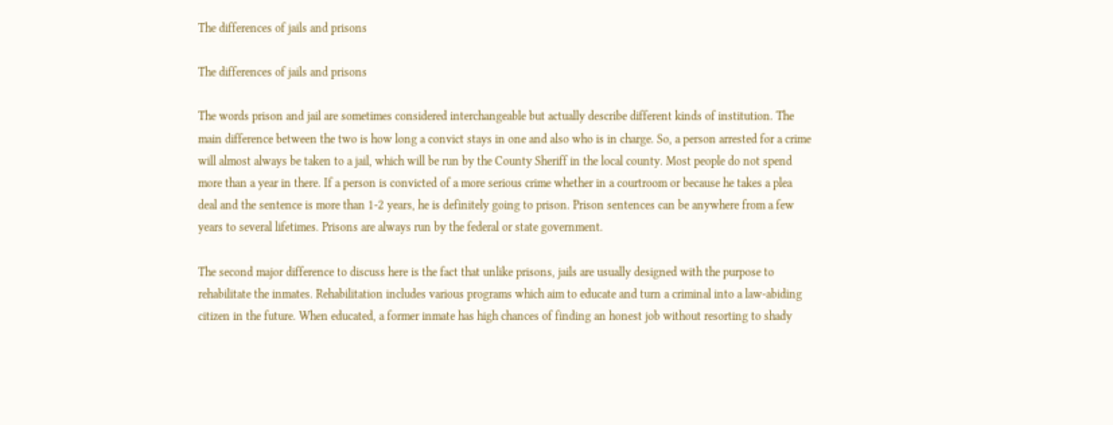The differences of jails and prisons

The differences of jails and prisons

The words prison and jail are sometimes considered interchangeable but actually describe different kinds of institution. The main difference between the two is how long a convict stays in one and also who is in charge. So, a person arrested for a crime will almost always be taken to a jail, which will be run by the County Sheriff in the local county. Most people do not spend more than a year in there. If a person is convicted of a more serious crime whether in a courtroom or because he takes a plea deal and the sentence is more than 1-2 years, he is definitely going to prison. Prison sentences can be anywhere from a few years to several lifetimes. Prisons are always run by the federal or state government.

The second major difference to discuss here is the fact that unlike prisons, jails are usually designed with the purpose to rehabilitate the inmates. Rehabilitation includes various programs which aim to educate and turn a criminal into a law-abiding citizen in the future. When educated, a former inmate has high chances of finding an honest job without resorting to shady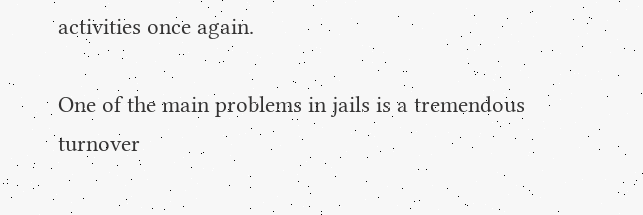activities once again.

One of the main problems in jails is a tremendous turnover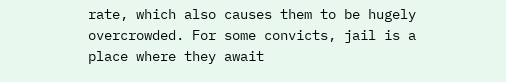rate, which also causes them to be hugely overcrowded. For some convicts, jail is a place where they await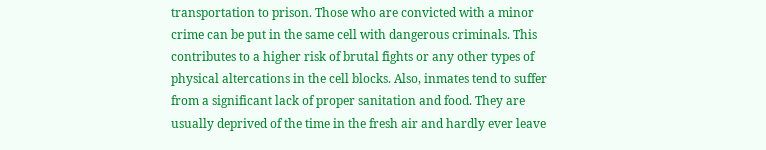transportation to prison. Those who are convicted with a minor crime can be put in the same cell with dangerous criminals. This contributes to a higher risk of brutal fights or any other types of physical altercations in the cell blocks. Also, inmates tend to suffer from a significant lack of proper sanitation and food. They are usually deprived of the time in the fresh air and hardly ever leave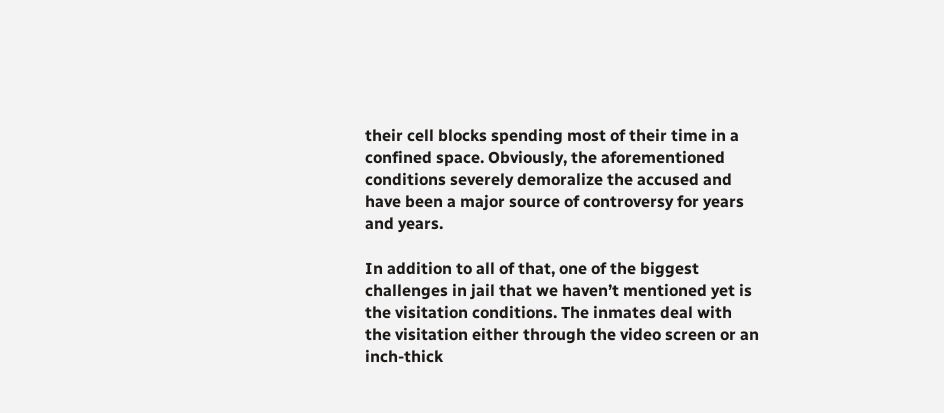their cell blocks spending most of their time in a confined space. Obviously, the aforementioned conditions severely demoralize the accused and have been a major source of controversy for years and years.

In addition to all of that, one of the biggest challenges in jail that we haven’t mentioned yet is the visitation conditions. The inmates deal with the visitation either through the video screen or an inch-thick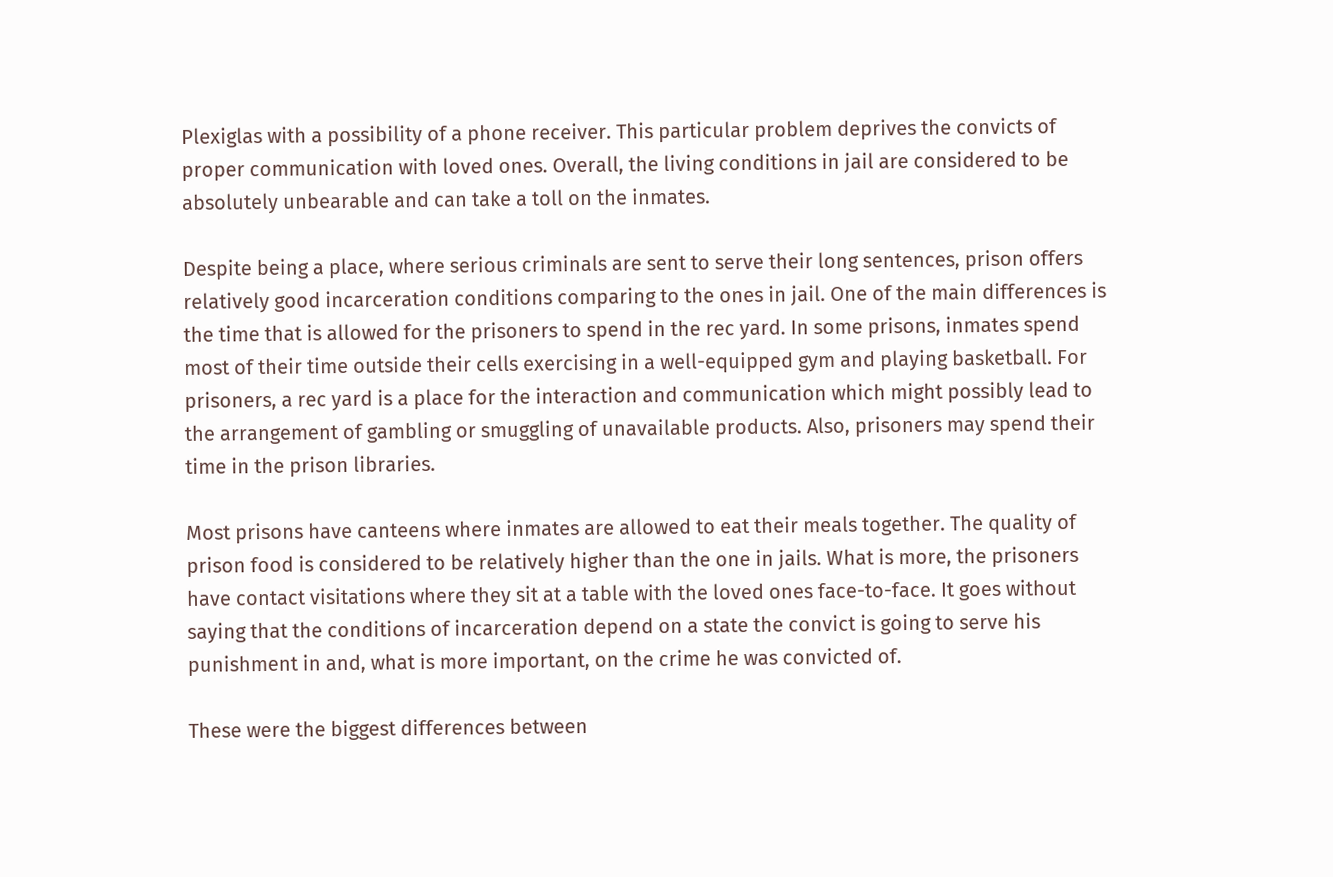Plexiglas with a possibility of a phone receiver. This particular problem deprives the convicts of proper communication with loved ones. Overall, the living conditions in jail are considered to be absolutely unbearable and can take a toll on the inmates.

Despite being a place, where serious criminals are sent to serve their long sentences, prison offers relatively good incarceration conditions comparing to the ones in jail. One of the main differences is the time that is allowed for the prisoners to spend in the rec yard. In some prisons, inmates spend most of their time outside their cells exercising in a well-equipped gym and playing basketball. For prisoners, a rec yard is a place for the interaction and communication which might possibly lead to the arrangement of gambling or smuggling of unavailable products. Also, prisoners may spend their time in the prison libraries.

Most prisons have canteens where inmates are allowed to eat their meals together. The quality of prison food is considered to be relatively higher than the one in jails. What is more, the prisoners have contact visitations where they sit at a table with the loved ones face-to-face. It goes without saying that the conditions of incarceration depend on a state the convict is going to serve his punishment in and, what is more important, on the crime he was convicted of.

These were the biggest differences between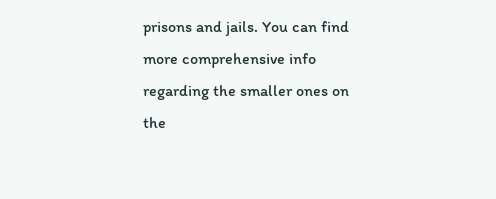prisons and jails. You can find more comprehensive info regarding the smaller ones on the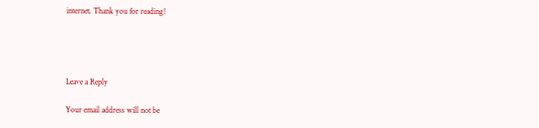internet. Thank you for reading!




Leave a Reply

Your email address will not be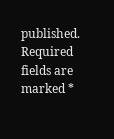published. Required fields are marked *